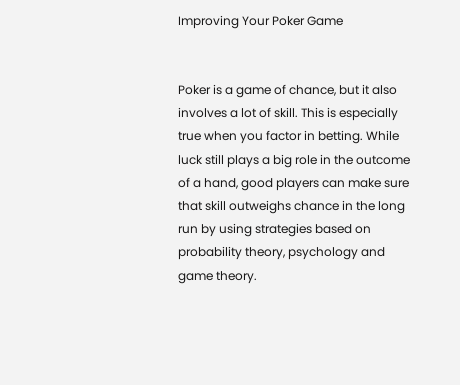Improving Your Poker Game


Poker is a game of chance, but it also involves a lot of skill. This is especially true when you factor in betting. While luck still plays a big role in the outcome of a hand, good players can make sure that skill outweighs chance in the long run by using strategies based on probability theory, psychology and game theory.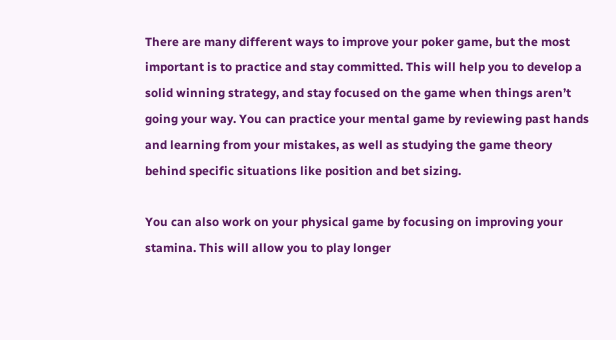There are many different ways to improve your poker game, but the most important is to practice and stay committed. This will help you to develop a solid winning strategy, and stay focused on the game when things aren’t going your way. You can practice your mental game by reviewing past hands and learning from your mistakes, as well as studying the game theory behind specific situations like position and bet sizing.

You can also work on your physical game by focusing on improving your stamina. This will allow you to play longer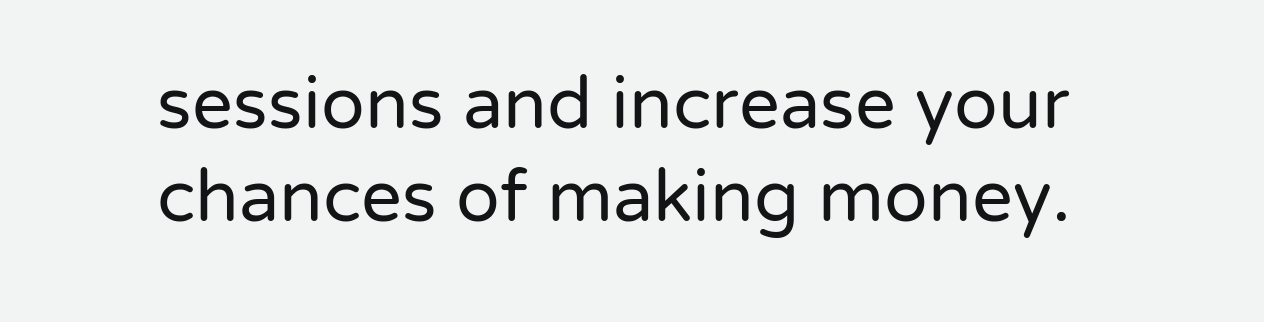sessions and increase your chances of making money.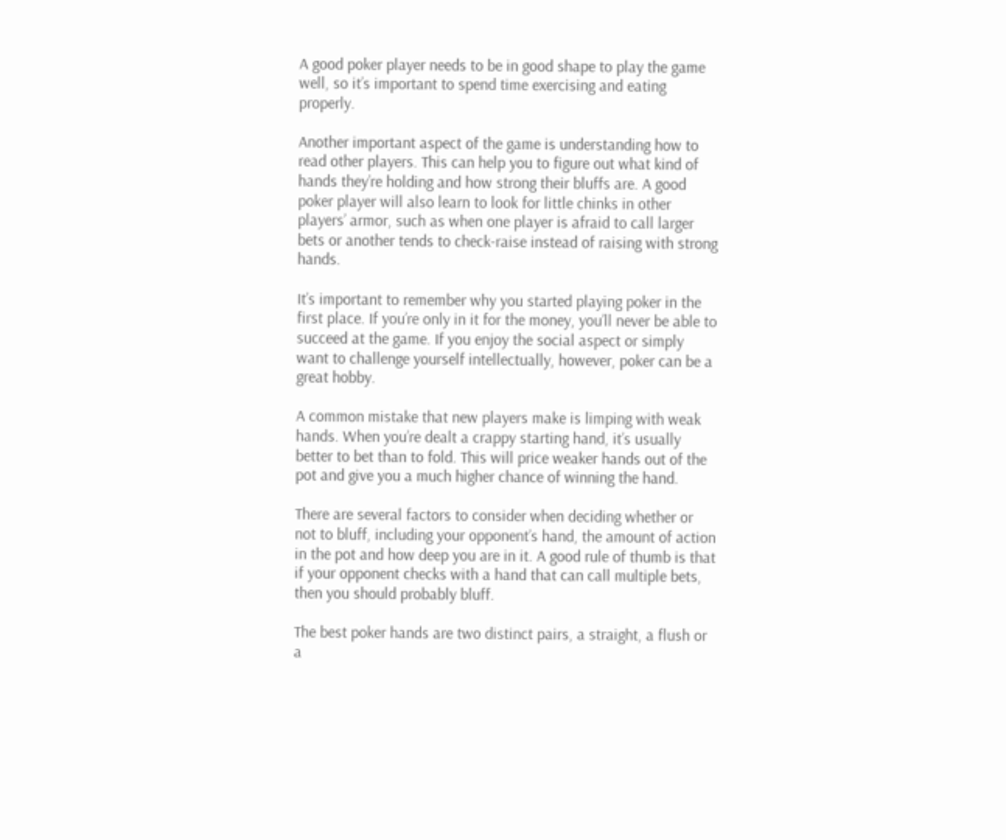A good poker player needs to be in good shape to play the game well, so it’s important to spend time exercising and eating properly.

Another important aspect of the game is understanding how to read other players. This can help you to figure out what kind of hands they’re holding and how strong their bluffs are. A good poker player will also learn to look for little chinks in other players’ armor, such as when one player is afraid to call larger bets or another tends to check-raise instead of raising with strong hands.

It’s important to remember why you started playing poker in the first place. If you’re only in it for the money, you’ll never be able to succeed at the game. If you enjoy the social aspect or simply want to challenge yourself intellectually, however, poker can be a great hobby.

A common mistake that new players make is limping with weak hands. When you’re dealt a crappy starting hand, it’s usually better to bet than to fold. This will price weaker hands out of the pot and give you a much higher chance of winning the hand.

There are several factors to consider when deciding whether or not to bluff, including your opponent’s hand, the amount of action in the pot and how deep you are in it. A good rule of thumb is that if your opponent checks with a hand that can call multiple bets, then you should probably bluff.

The best poker hands are two distinct pairs, a straight, a flush or a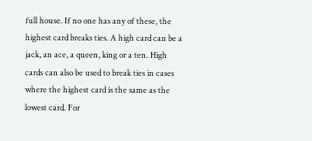full house. If no one has any of these, the highest card breaks ties. A high card can be a jack, an ace, a queen, king or a ten. High cards can also be used to break ties in cases where the highest card is the same as the lowest card. For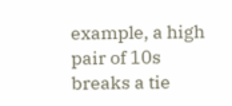example, a high pair of 10s breaks a tie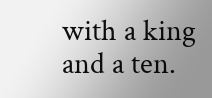with a king and a ten.